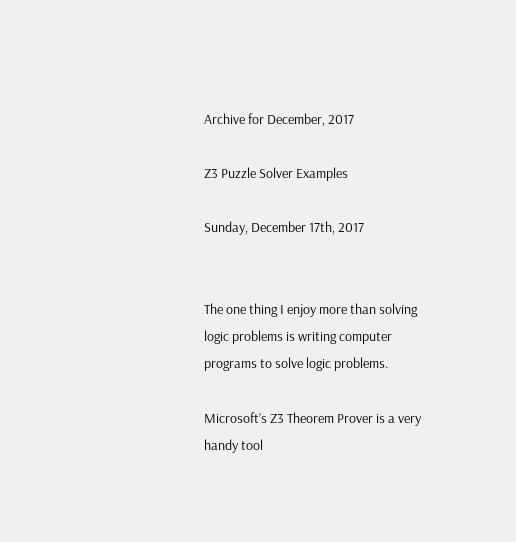Archive for December, 2017

Z3 Puzzle Solver Examples

Sunday, December 17th, 2017


The one thing I enjoy more than solving logic problems is writing computer programs to solve logic problems.

Microsoft’s Z3 Theorem Prover is a very handy tool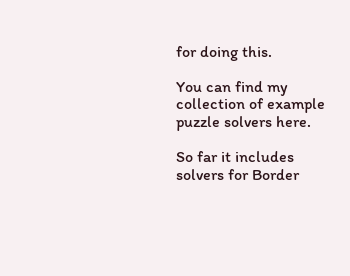for doing this.

You can find my collection of example puzzle solvers here.

So far it includes solvers for Border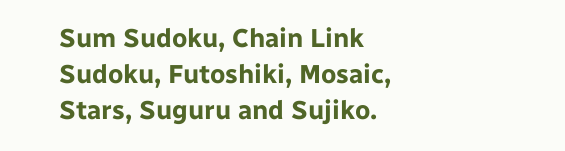Sum Sudoku, Chain Link Sudoku, Futoshiki, Mosaic, Stars, Suguru and Sujiko.